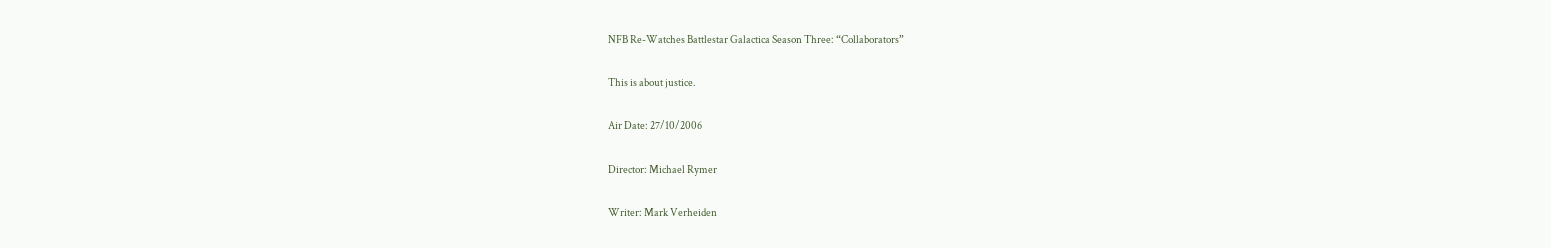NFB Re-Watches Battlestar Galactica Season Three: “Collaborators”

This is about justice.

Air Date: 27/10/2006

Director: Michael Rymer

Writer: Mark Verheiden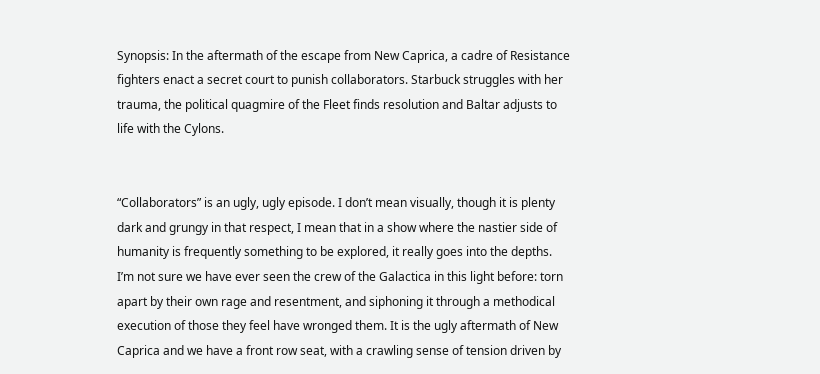Synopsis: In the aftermath of the escape from New Caprica, a cadre of Resistance fighters enact a secret court to punish collaborators. Starbuck struggles with her trauma, the political quagmire of the Fleet finds resolution and Baltar adjusts to life with the Cylons.


“Collaborators” is an ugly, ugly episode. I don’t mean visually, though it is plenty dark and grungy in that respect, I mean that in a show where the nastier side of humanity is frequently something to be explored, it really goes into the depths. I’m not sure we have ever seen the crew of the Galactica in this light before: torn apart by their own rage and resentment, and siphoning it through a methodical execution of those they feel have wronged them. It is the ugly aftermath of New Caprica and we have a front row seat, with a crawling sense of tension driven by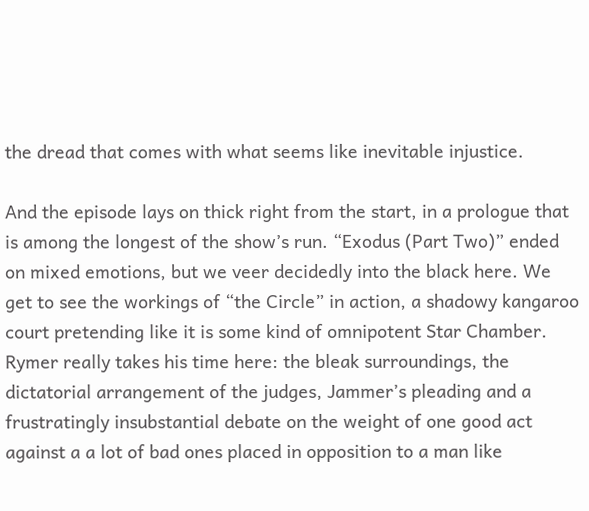the dread that comes with what seems like inevitable injustice.

And the episode lays on thick right from the start, in a prologue that is among the longest of the show’s run. “Exodus (Part Two)” ended on mixed emotions, but we veer decidedly into the black here. We get to see the workings of “the Circle” in action, a shadowy kangaroo court pretending like it is some kind of omnipotent Star Chamber. Rymer really takes his time here: the bleak surroundings, the dictatorial arrangement of the judges, Jammer’s pleading and a frustratingly insubstantial debate on the weight of one good act against a a lot of bad ones placed in opposition to a man like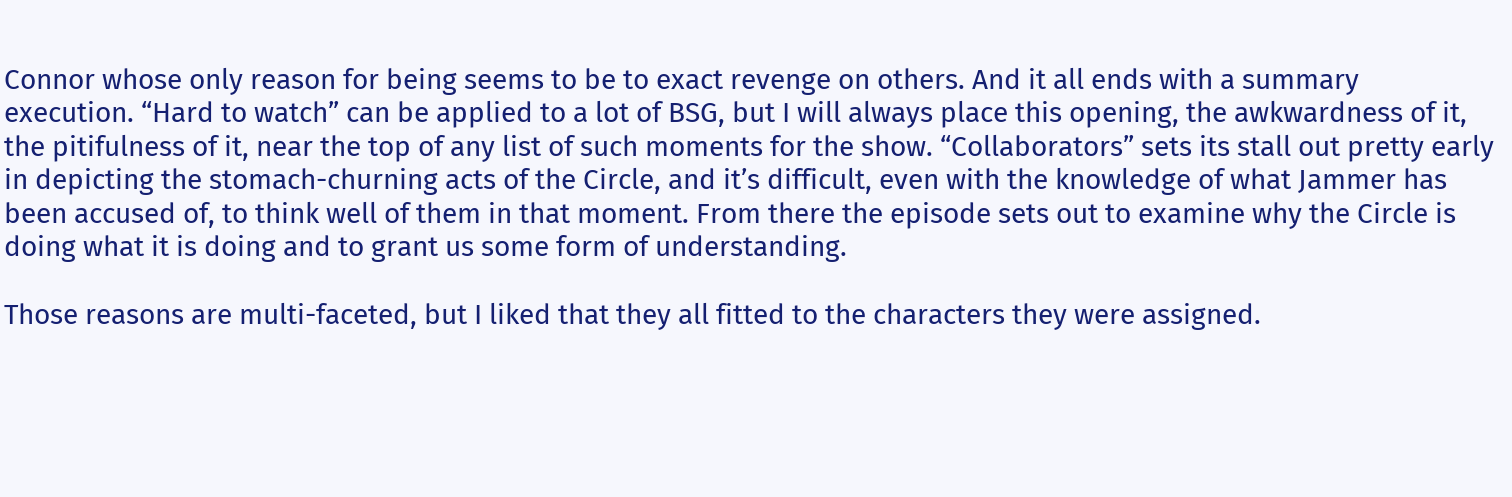Connor whose only reason for being seems to be to exact revenge on others. And it all ends with a summary execution. “Hard to watch” can be applied to a lot of BSG, but I will always place this opening, the awkwardness of it, the pitifulness of it, near the top of any list of such moments for the show. “Collaborators” sets its stall out pretty early in depicting the stomach-churning acts of the Circle, and it’s difficult, even with the knowledge of what Jammer has been accused of, to think well of them in that moment. From there the episode sets out to examine why the Circle is doing what it is doing and to grant us some form of understanding.

Those reasons are multi-faceted, but I liked that they all fitted to the characters they were assigned.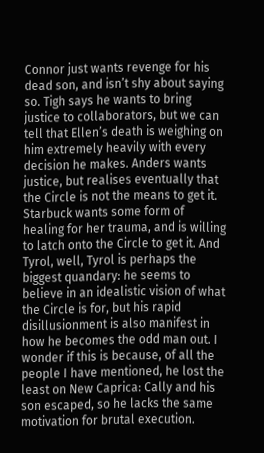Connor just wants revenge for his dead son, and isn’t shy about saying so. Tigh says he wants to bring justice to collaborators, but we can tell that Ellen’s death is weighing on him extremely heavily with every decision he makes. Anders wants justice, but realises eventually that the Circle is not the means to get it. Starbuck wants some form of healing for her trauma, and is willing to latch onto the Circle to get it. And Tyrol, well, Tyrol is perhaps the biggest quandary: he seems to believe in an idealistic vision of what the Circle is for, but his rapid disillusionment is also manifest in how he becomes the odd man out. I wonder if this is because, of all the people I have mentioned, he lost the least on New Caprica: Cally and his son escaped, so he lacks the same motivation for brutal execution.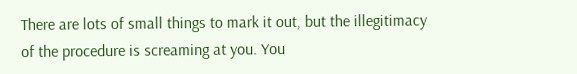There are lots of small things to mark it out, but the illegitimacy of the procedure is screaming at you. You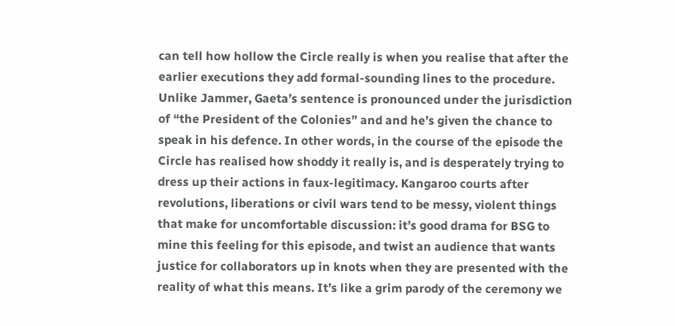can tell how hollow the Circle really is when you realise that after the earlier executions they add formal-sounding lines to the procedure. Unlike Jammer, Gaeta’s sentence is pronounced under the jurisdiction of “the President of the Colonies” and and he’s given the chance to speak in his defence. In other words, in the course of the episode the Circle has realised how shoddy it really is, and is desperately trying to dress up their actions in faux-legitimacy. Kangaroo courts after revolutions, liberations or civil wars tend to be messy, violent things that make for uncomfortable discussion: it’s good drama for BSG to mine this feeling for this episode, and twist an audience that wants justice for collaborators up in knots when they are presented with the reality of what this means. It’s like a grim parody of the ceremony we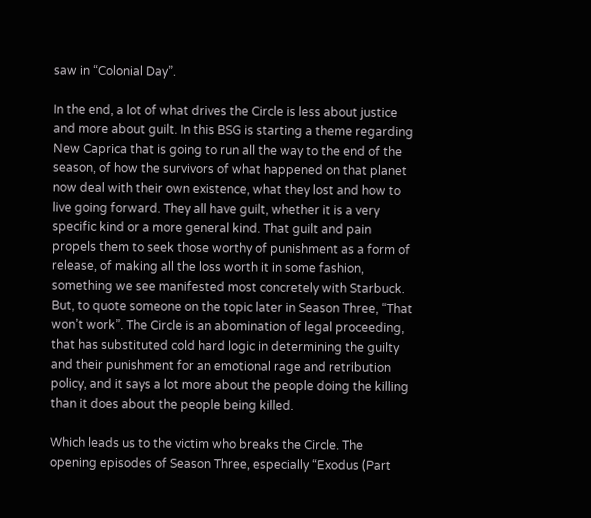saw in “Colonial Day”.

In the end, a lot of what drives the Circle is less about justice and more about guilt. In this BSG is starting a theme regarding New Caprica that is going to run all the way to the end of the season, of how the survivors of what happened on that planet now deal with their own existence, what they lost and how to live going forward. They all have guilt, whether it is a very specific kind or a more general kind. That guilt and pain propels them to seek those worthy of punishment as a form of release, of making all the loss worth it in some fashion, something we see manifested most concretely with Starbuck. But, to quote someone on the topic later in Season Three, “That won’t work”. The Circle is an abomination of legal proceeding, that has substituted cold hard logic in determining the guilty and their punishment for an emotional rage and retribution policy, and it says a lot more about the people doing the killing than it does about the people being killed.

Which leads us to the victim who breaks the Circle. The opening episodes of Season Three, especially “Exodus (Part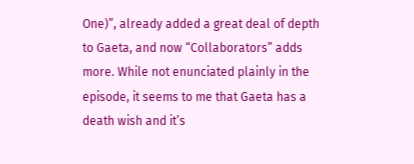One)”, already added a great deal of depth to Gaeta, and now “Collaborators” adds more. While not enunciated plainly in the episode, it seems to me that Gaeta has a death wish and it’s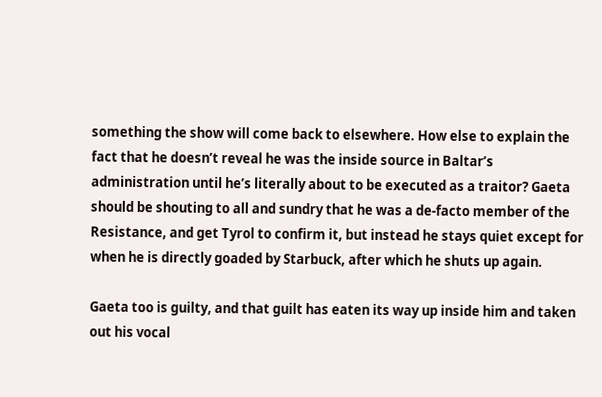something the show will come back to elsewhere. How else to explain the fact that he doesn’t reveal he was the inside source in Baltar’s administration until he’s literally about to be executed as a traitor? Gaeta should be shouting to all and sundry that he was a de-facto member of the Resistance, and get Tyrol to confirm it, but instead he stays quiet except for when he is directly goaded by Starbuck, after which he shuts up again.

Gaeta too is guilty, and that guilt has eaten its way up inside him and taken out his vocal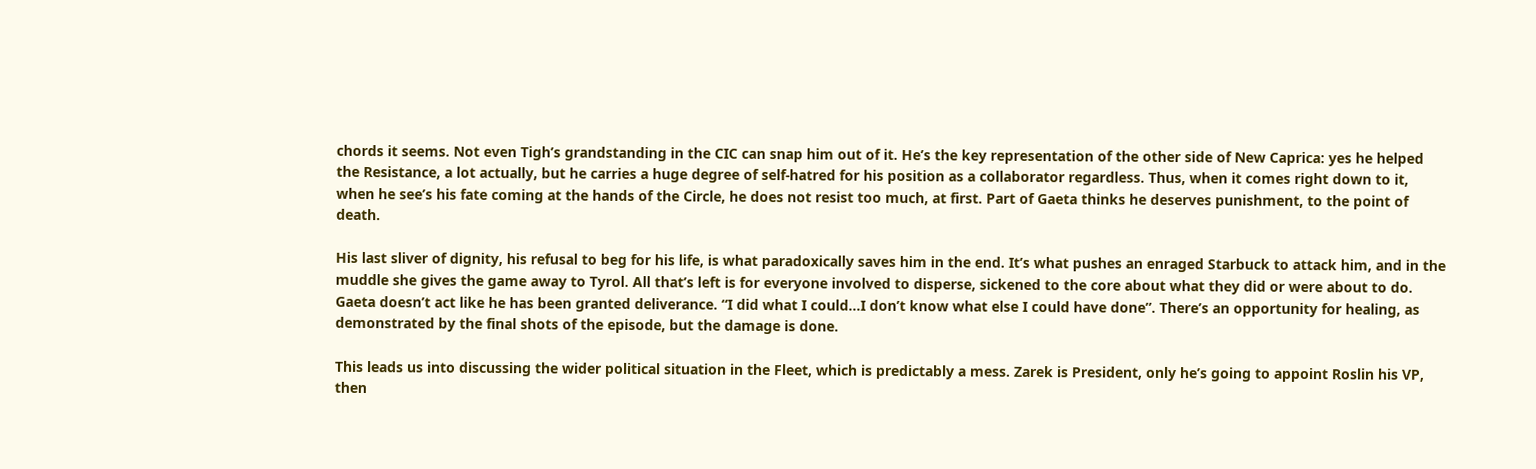chords it seems. Not even Tigh’s grandstanding in the CIC can snap him out of it. He’s the key representation of the other side of New Caprica: yes he helped the Resistance, a lot actually, but he carries a huge degree of self-hatred for his position as a collaborator regardless. Thus, when it comes right down to it, when he see’s his fate coming at the hands of the Circle, he does not resist too much, at first. Part of Gaeta thinks he deserves punishment, to the point of death.

His last sliver of dignity, his refusal to beg for his life, is what paradoxically saves him in the end. It’s what pushes an enraged Starbuck to attack him, and in the muddle she gives the game away to Tyrol. All that’s left is for everyone involved to disperse, sickened to the core about what they did or were about to do. Gaeta doesn’t act like he has been granted deliverance. “I did what I could…I don’t know what else I could have done”. There’s an opportunity for healing, as demonstrated by the final shots of the episode, but the damage is done.

This leads us into discussing the wider political situation in the Fleet, which is predictably a mess. Zarek is President, only he’s going to appoint Roslin his VP, then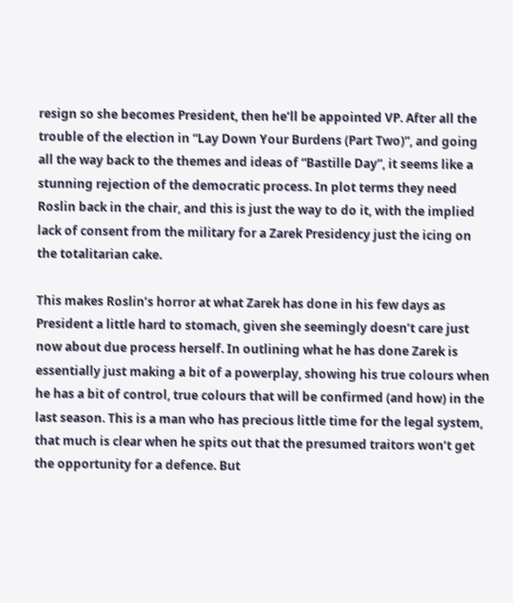resign so she becomes President, then he’ll be appointed VP. After all the trouble of the election in “Lay Down Your Burdens (Part Two)”, and going all the way back to the themes and ideas of “Bastille Day”, it seems like a stunning rejection of the democratic process. In plot terms they need Roslin back in the chair, and this is just the way to do it, with the implied lack of consent from the military for a Zarek Presidency just the icing on the totalitarian cake.

This makes Roslin’s horror at what Zarek has done in his few days as President a little hard to stomach, given she seemingly doesn’t care just now about due process herself. In outlining what he has done Zarek is essentially just making a bit of a powerplay, showing his true colours when he has a bit of control, true colours that will be confirmed (and how) in the last season. This is a man who has precious little time for the legal system, that much is clear when he spits out that the presumed traitors won’t get the opportunity for a defence. But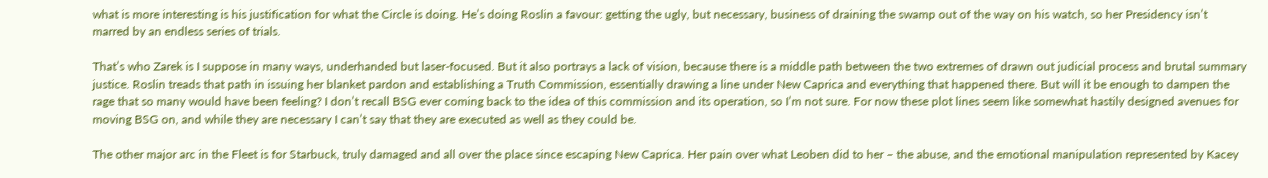what is more interesting is his justification for what the Circle is doing. He’s doing Roslin a favour: getting the ugly, but necessary, business of draining the swamp out of the way on his watch, so her Presidency isn’t marred by an endless series of trials.

That’s who Zarek is I suppose in many ways, underhanded but laser-focused. But it also portrays a lack of vision, because there is a middle path between the two extremes of drawn out judicial process and brutal summary justice. Roslin treads that path in issuing her blanket pardon and establishing a Truth Commission, essentially drawing a line under New Caprica and everything that happened there. But will it be enough to dampen the rage that so many would have been feeling? I don’t recall BSG ever coming back to the idea of this commission and its operation, so I’m not sure. For now these plot lines seem like somewhat hastily designed avenues for moving BSG on, and while they are necessary I can’t say that they are executed as well as they could be.

The other major arc in the Fleet is for Starbuck, truly damaged and all over the place since escaping New Caprica. Her pain over what Leoben did to her – the abuse, and the emotional manipulation represented by Kacey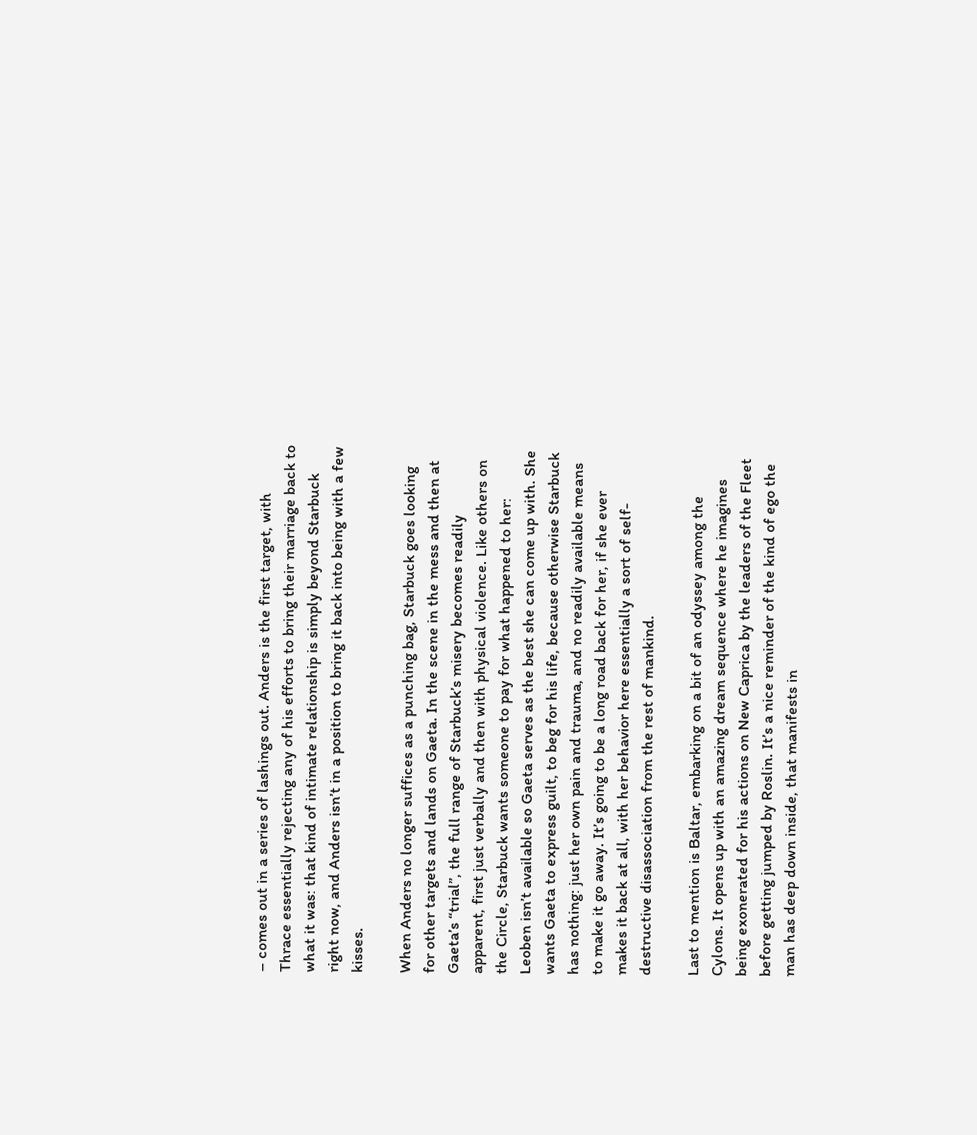– comes out in a series of lashings out. Anders is the first target, with Thrace essentially rejecting any of his efforts to bring their marriage back to what it was: that kind of intimate relationship is simply beyond Starbuck right now, and Anders isn’t in a position to bring it back into being with a few kisses.

When Anders no longer suffices as a punching bag, Starbuck goes looking for other targets and lands on Gaeta. In the scene in the mess and then at Gaeta’s “trial”, the full range of Starbuck’s misery becomes readily apparent, first just verbally and then with physical violence. Like others on the Circle, Starbuck wants someone to pay for what happened to her: Leoben isn’t available so Gaeta serves as the best she can come up with. She wants Gaeta to express guilt, to beg for his life, because otherwise Starbuck has nothing: just her own pain and trauma, and no readily available means to make it go away. It’s going to be a long road back for her, if she ever makes it back at all, with her behavior here essentially a sort of self-destructive disassociation from the rest of mankind.

Last to mention is Baltar, embarking on a bit of an odyssey among the Cylons. It opens up with an amazing dream sequence where he imagines being exonerated for his actions on New Caprica by the leaders of the Fleet before getting jumped by Roslin. It’s a nice reminder of the kind of ego the man has deep down inside, that manifests in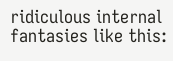ridiculous internal fantasies like this: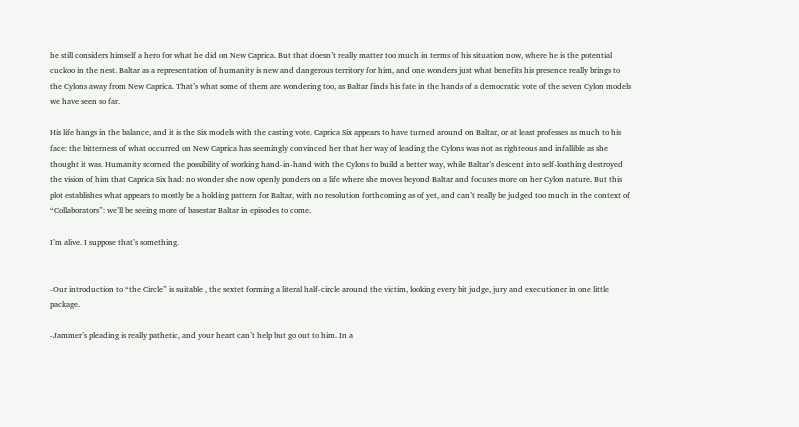he still considers himself a hero for what he did on New Caprica. But that doesn’t really matter too much in terms of his situation now, where he is the potential cuckoo in the nest. Baltar as a representation of humanity is new and dangerous territory for him, and one wonders just what benefits his presence really brings to the Cylons away from New Caprica. That’s what some of them are wondering too, as Baltar finds his fate in the hands of a democratic vote of the seven Cylon models we have seen so far.

His life hangs in the balance, and it is the Six models with the casting vote. Caprica Six appears to have turned around on Baltar, or at least professes as much to his face: the bitterness of what occurred on New Caprica has seemingly convinced her that her way of leading the Cylons was not as righteous and infallible as she thought it was. Humanity scorned the possibility of working hand-in-hand with the Cylons to build a better way, while Baltar’s descent into self-loathing destroyed the vision of him that Caprica Six had: no wonder she now openly ponders on a life where she moves beyond Baltar and focuses more on her Cylon nature. But this plot establishes what appears to mostly be a holding pattern for Baltar, with no resolution forthcoming as of yet, and can’t really be judged too much in the context of “Collaborators”: we’ll be seeing more of basestar Baltar in episodes to come.

I’m alive. I suppose that’s something.


-Our introduction to “the Circle” is suitable , the sextet forming a literal half-circle around the victim, looking every bit judge, jury and executioner in one little package.

-Jammer’s pleading is really pathetic, and your heart can’t help but go out to him. In a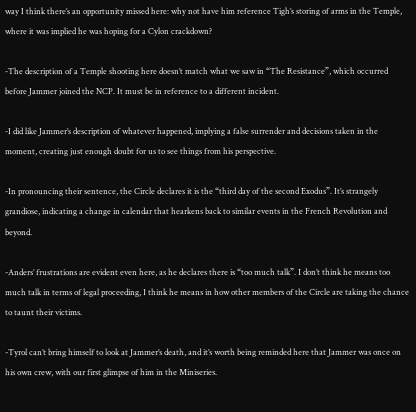way I think there’s an opportunity missed here: why not have him reference Tigh’s storing of arms in the Temple, where it was implied he was hoping for a Cylon crackdown?

-The description of a Temple shooting here doesn’t match what we saw in “The Resistance”, which occurred before Jammer joined the NCP. It must be in reference to a different incident.

-I did like Jammer’s description of whatever happened, implying a false surrender and decisions taken in the moment, creating just enough doubt for us to see things from his perspective.

-In pronouncing their sentence, the Circle declares it is the “third day of the second Exodus”. It’s strangely grandiose, indicating a change in calendar that hearkens back to similar events in the French Revolution and beyond.

-Anders’ frustrations are evident even here, as he declares there is “too much talk”. I don’t think he means too much talk in terms of legal proceeding, I think he means in how other members of the Circle are taking the chance to taunt their victims.

-Tyrol can’t bring himself to look at Jammer’s death, and it’s worth being reminded here that Jammer was once on his own crew, with our first glimpse of him in the Miniseries.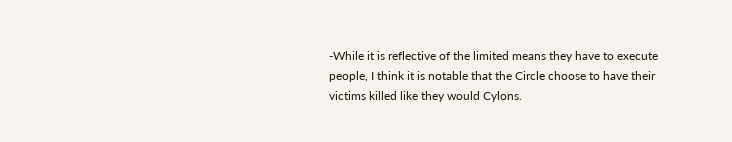-While it is reflective of the limited means they have to execute people, I think it is notable that the Circle choose to have their victims killed like they would Cylons.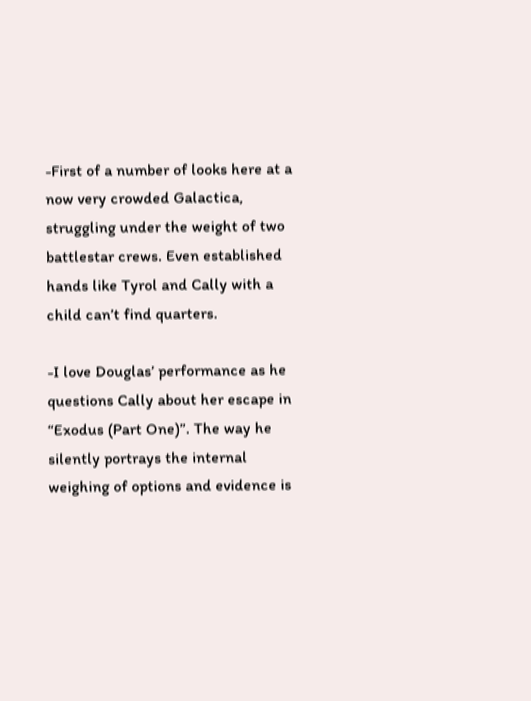-First of a number of looks here at a now very crowded Galactica, struggling under the weight of two battlestar crews. Even established hands like Tyrol and Cally with a child can’t find quarters.

-I love Douglas’ performance as he questions Cally about her escape in “Exodus (Part One)”. The way he silently portrays the internal weighing of options and evidence is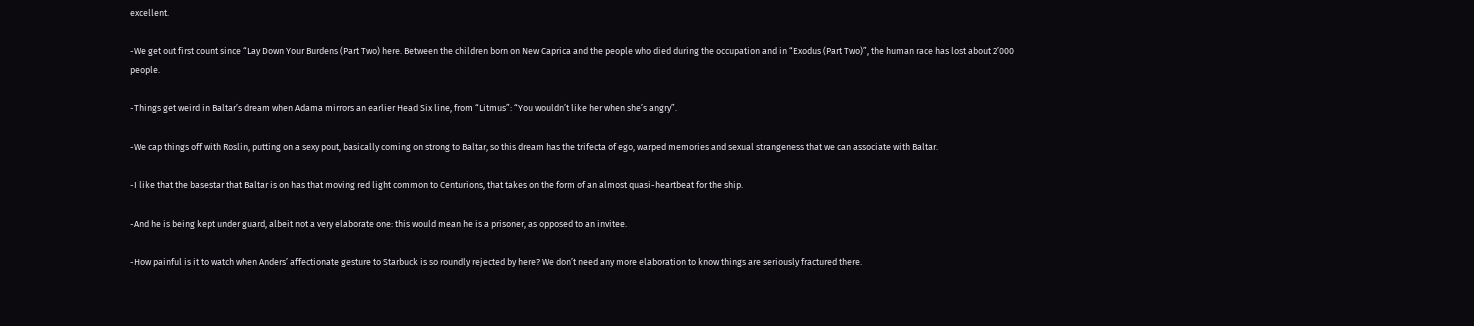excellent.

-We get out first count since “Lay Down Your Burdens (Part Two) here. Between the children born on New Caprica and the people who died during the occupation and in “Exodus (Part Two)”, the human race has lost about 2’000 people.

-Things get weird in Baltar’s dream when Adama mirrors an earlier Head Six line, from “Litmus”: “You wouldn’t like her when she’s angry”.

-We cap things off with Roslin, putting on a sexy pout, basically coming on strong to Baltar, so this dream has the trifecta of ego, warped memories and sexual strangeness that we can associate with Baltar.

-I like that the basestar that Baltar is on has that moving red light common to Centurions, that takes on the form of an almost quasi-heartbeat for the ship.

-And he is being kept under guard, albeit not a very elaborate one: this would mean he is a prisoner, as opposed to an invitee.

-How painful is it to watch when Anders’ affectionate gesture to Starbuck is so roundly rejected by here? We don’t need any more elaboration to know things are seriously fractured there.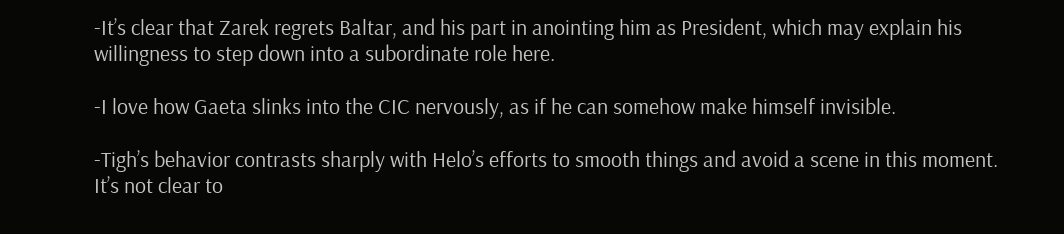-It’s clear that Zarek regrets Baltar, and his part in anointing him as President, which may explain his willingness to step down into a subordinate role here.

-I love how Gaeta slinks into the CIC nervously, as if he can somehow make himself invisible.

-Tigh’s behavior contrasts sharply with Helo’s efforts to smooth things and avoid a scene in this moment. It’s not clear to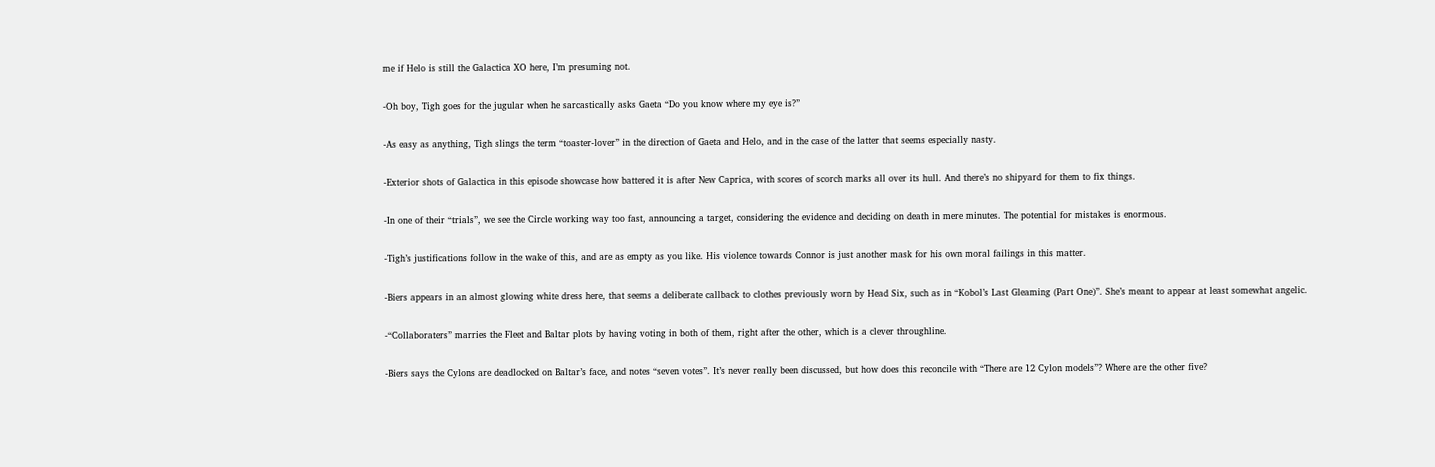me if Helo is still the Galactica XO here, I’m presuming not.

-Oh boy, Tigh goes for the jugular when he sarcastically asks Gaeta “Do you know where my eye is?”

-As easy as anything, Tigh slings the term “toaster-lover” in the direction of Gaeta and Helo, and in the case of the latter that seems especially nasty.

-Exterior shots of Galactica in this episode showcase how battered it is after New Caprica, with scores of scorch marks all over its hull. And there’s no shipyard for them to fix things.

-In one of their “trials”, we see the Circle working way too fast, announcing a target, considering the evidence and deciding on death in mere minutes. The potential for mistakes is enormous.

-Tigh’s justifications follow in the wake of this, and are as empty as you like. His violence towards Connor is just another mask for his own moral failings in this matter.

-Biers appears in an almost glowing white dress here, that seems a deliberate callback to clothes previously worn by Head Six, such as in “Kobol’s Last Gleaming (Part One)”. She’s meant to appear at least somewhat angelic.

-“Collaboraters” marries the Fleet and Baltar plots by having voting in both of them, right after the other, which is a clever throughline.

-Biers says the Cylons are deadlocked on Baltar’s face, and notes “seven votes”. It’s never really been discussed, but how does this reconcile with “There are 12 Cylon models”? Where are the other five?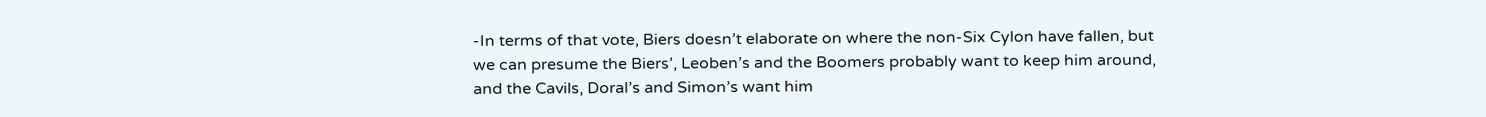-In terms of that vote, Biers doesn’t elaborate on where the non-Six Cylon have fallen, but we can presume the Biers’, Leoben’s and the Boomers probably want to keep him around, and the Cavils, Doral’s and Simon’s want him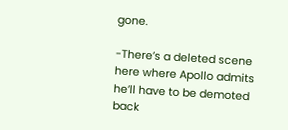gone.

-There’s a deleted scene here where Apollo admits he’ll have to be demoted back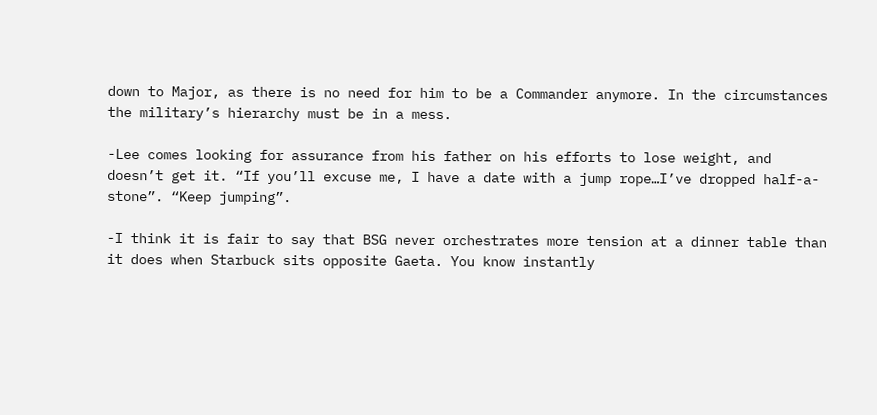down to Major, as there is no need for him to be a Commander anymore. In the circumstances the military’s hierarchy must be in a mess.

-Lee comes looking for assurance from his father on his efforts to lose weight, and doesn’t get it. “If you’ll excuse me, I have a date with a jump rope…I’ve dropped half-a-stone”. “Keep jumping”.

-I think it is fair to say that BSG never orchestrates more tension at a dinner table than it does when Starbuck sits opposite Gaeta. You know instantly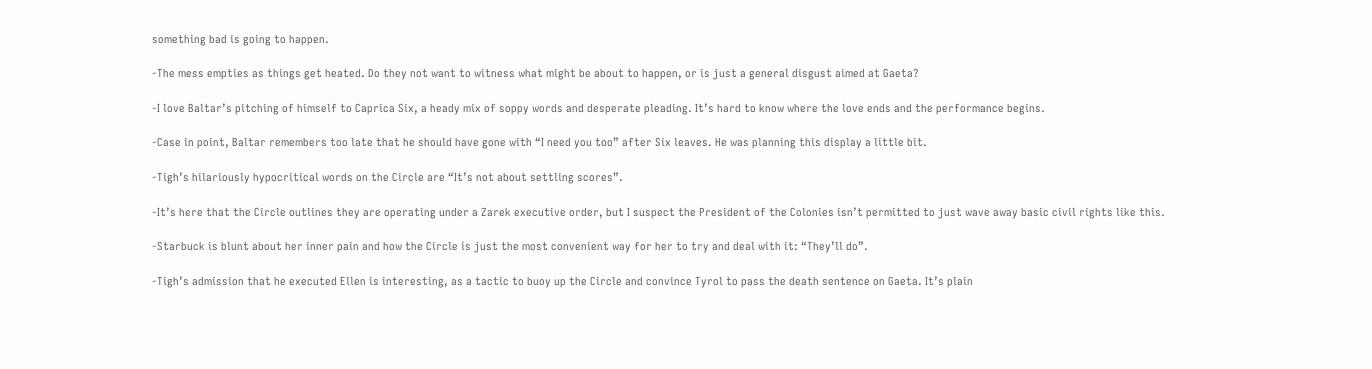something bad is going to happen.

-The mess empties as things get heated. Do they not want to witness what might be about to happen, or is just a general disgust aimed at Gaeta?

-I love Baltar’s pitching of himself to Caprica Six, a heady mix of soppy words and desperate pleading. It’s hard to know where the love ends and the performance begins.

-Case in point, Baltar remembers too late that he should have gone with “I need you too” after Six leaves. He was planning this display a little bit.

-Tigh’s hilariously hypocritical words on the Circle are “It’s not about settling scores”.

-It’s here that the Circle outlines they are operating under a Zarek executive order, but I suspect the President of the Colonies isn’t permitted to just wave away basic civil rights like this.

-Starbuck is blunt about her inner pain and how the Circle is just the most convenient way for her to try and deal with it: “They’ll do”.

-Tigh’s admission that he executed Ellen is interesting, as a tactic to buoy up the Circle and convince Tyrol to pass the death sentence on Gaeta. It’s plain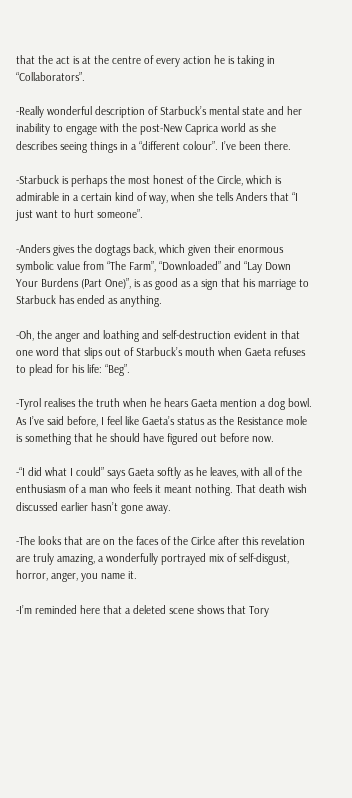that the act is at the centre of every action he is taking in “Collaborators”.

-Really wonderful description of Starbuck’s mental state and her inability to engage with the post-New Caprica world as she describes seeing things in a “different colour”. I’ve been there.

-Starbuck is perhaps the most honest of the Circle, which is admirable in a certain kind of way, when she tells Anders that “I just want to hurt someone”.

-Anders gives the dogtags back, which given their enormous symbolic value from “The Farm”, “Downloaded” and “Lay Down Your Burdens (Part One)”, is as good as a sign that his marriage to Starbuck has ended as anything.

-Oh, the anger and loathing and self-destruction evident in that one word that slips out of Starbuck’s mouth when Gaeta refuses to plead for his life: “Beg”.

-Tyrol realises the truth when he hears Gaeta mention a dog bowl. As I’ve said before, I feel like Gaeta’s status as the Resistance mole is something that he should have figured out before now.

-“I did what I could” says Gaeta softly as he leaves, with all of the enthusiasm of a man who feels it meant nothing. That death wish discussed earlier hasn’t gone away.

-The looks that are on the faces of the Cirlce after this revelation are truly amazing, a wonderfully portrayed mix of self-disgust, horror, anger, you name it.

-I’m reminded here that a deleted scene shows that Tory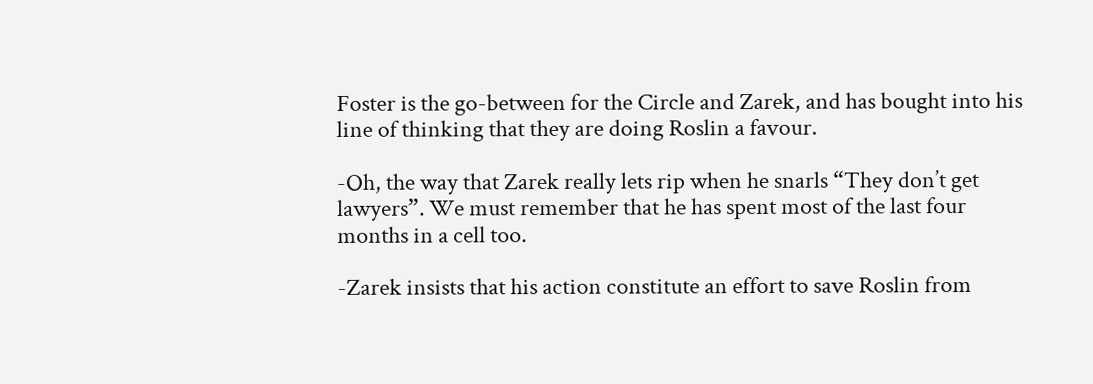Foster is the go-between for the Circle and Zarek, and has bought into his line of thinking that they are doing Roslin a favour.

-Oh, the way that Zarek really lets rip when he snarls “They don’t get lawyers”. We must remember that he has spent most of the last four months in a cell too.

-Zarek insists that his action constitute an effort to save Roslin from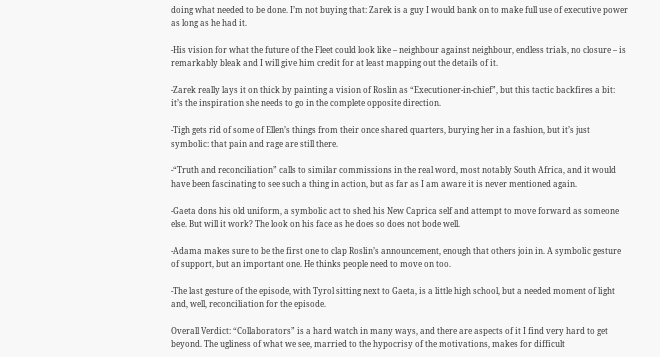doing what needed to be done. I’m not buying that: Zarek is a guy I would bank on to make full use of executive power as long as he had it.

-His vision for what the future of the Fleet could look like – neighbour against neighbour, endless trials, no closure – is remarkably bleak and I will give him credit for at least mapping out the details of it.

-Zarek really lays it on thick by painting a vision of Roslin as “Executioner-in-chief”, but this tactic backfires a bit: it’s the inspiration she needs to go in the complete opposite direction.

-Tigh gets rid of some of Ellen’s things from their once shared quarters, burying her in a fashion, but it’s just symbolic: that pain and rage are still there.

-“Truth and reconciliation” calls to similar commissions in the real word, most notably South Africa, and it would have been fascinating to see such a thing in action, but as far as I am aware it is never mentioned again.

-Gaeta dons his old uniform, a symbolic act to shed his New Caprica self and attempt to move forward as someone else. But will it work? The look on his face as he does so does not bode well.

-Adama makes sure to be the first one to clap Roslin’s announcement, enough that others join in. A symbolic gesture of support, but an important one. He thinks people need to move on too.

-The last gesture of the episode, with Tyrol sitting next to Gaeta, is a little high school, but a needed moment of light and, well, reconciliation for the episode.

Overall Verdict: “Collaborators” is a hard watch in many ways, and there are aspects of it I find very hard to get beyond. The ugliness of what we see, married to the hypocrisy of the motivations, makes for difficult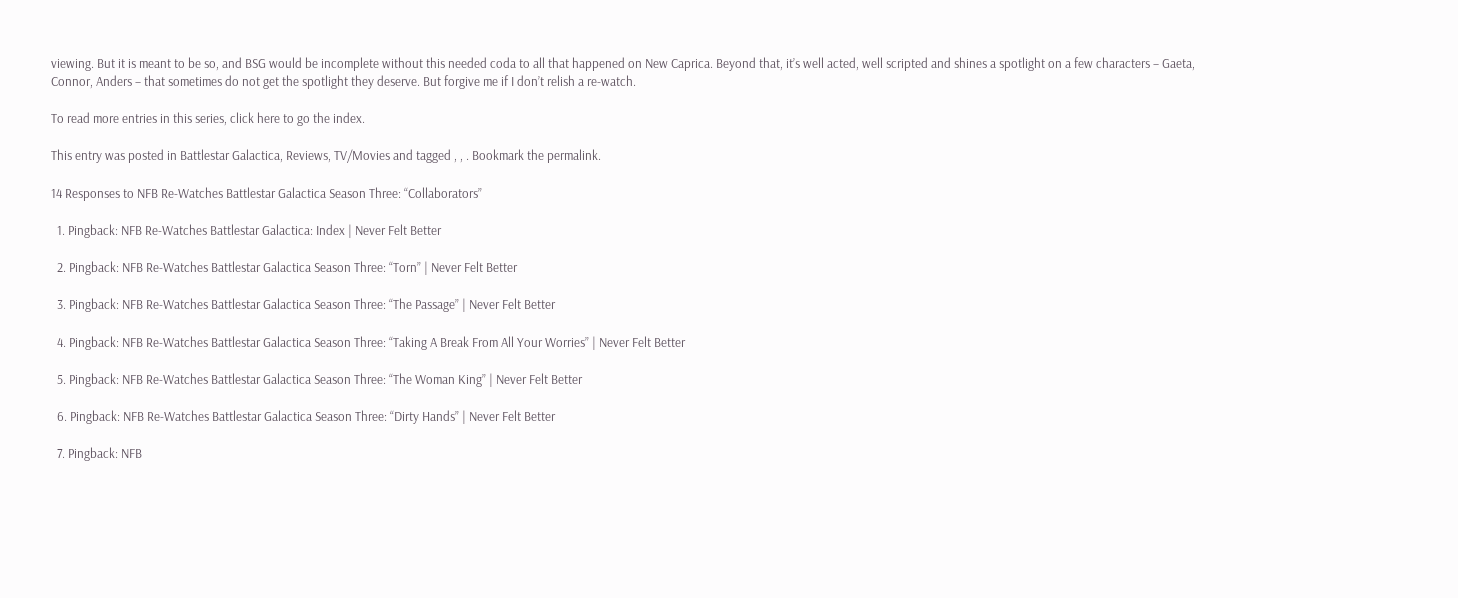viewing. But it is meant to be so, and BSG would be incomplete without this needed coda to all that happened on New Caprica. Beyond that, it’s well acted, well scripted and shines a spotlight on a few characters – Gaeta, Connor, Anders – that sometimes do not get the spotlight they deserve. But forgive me if I don’t relish a re-watch.

To read more entries in this series, click here to go the index.

This entry was posted in Battlestar Galactica, Reviews, TV/Movies and tagged , , . Bookmark the permalink.

14 Responses to NFB Re-Watches Battlestar Galactica Season Three: “Collaborators”

  1. Pingback: NFB Re-Watches Battlestar Galactica: Index | Never Felt Better

  2. Pingback: NFB Re-Watches Battlestar Galactica Season Three: “Torn” | Never Felt Better

  3. Pingback: NFB Re-Watches Battlestar Galactica Season Three: “The Passage” | Never Felt Better

  4. Pingback: NFB Re-Watches Battlestar Galactica Season Three: “Taking A Break From All Your Worries” | Never Felt Better

  5. Pingback: NFB Re-Watches Battlestar Galactica Season Three: “The Woman King” | Never Felt Better

  6. Pingback: NFB Re-Watches Battlestar Galactica Season Three: “Dirty Hands” | Never Felt Better

  7. Pingback: NFB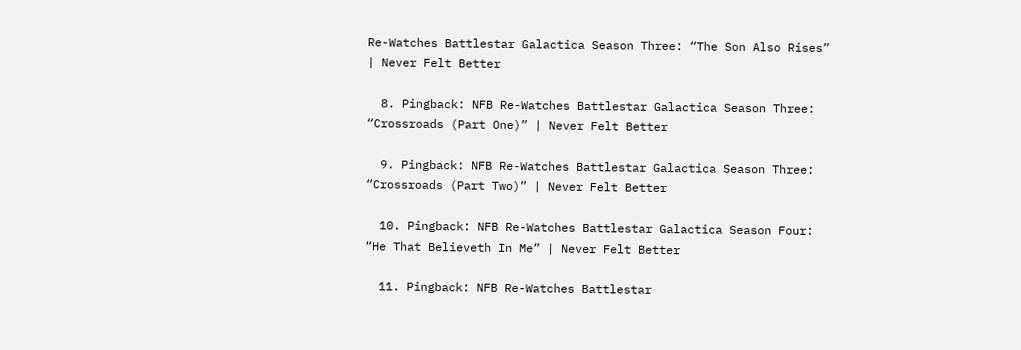Re-Watches Battlestar Galactica Season Three: “The Son Also Rises” | Never Felt Better

  8. Pingback: NFB Re-Watches Battlestar Galactica Season Three: “Crossroads (Part One)” | Never Felt Better

  9. Pingback: NFB Re-Watches Battlestar Galactica Season Three: “Crossroads (Part Two)” | Never Felt Better

  10. Pingback: NFB Re-Watches Battlestar Galactica Season Four: “He That Believeth In Me” | Never Felt Better

  11. Pingback: NFB Re-Watches Battlestar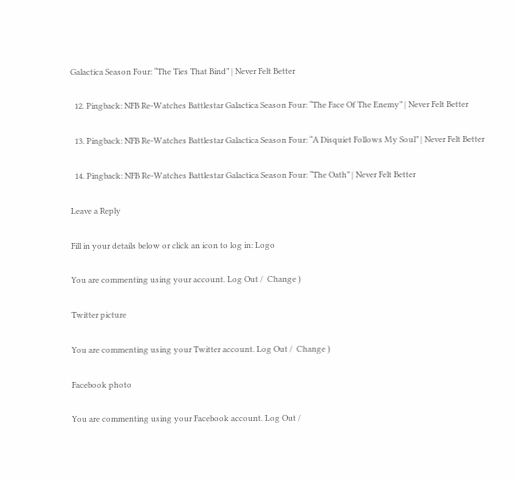Galactica Season Four: “The Ties That Bind” | Never Felt Better

  12. Pingback: NFB Re-Watches Battlestar Galactica Season Four: “The Face Of The Enemy” | Never Felt Better

  13. Pingback: NFB Re-Watches Battlestar Galactica Season Four: “A Disquiet Follows My Soul” | Never Felt Better

  14. Pingback: NFB Re-Watches Battlestar Galactica Season Four: “The Oath” | Never Felt Better

Leave a Reply

Fill in your details below or click an icon to log in: Logo

You are commenting using your account. Log Out /  Change )

Twitter picture

You are commenting using your Twitter account. Log Out /  Change )

Facebook photo

You are commenting using your Facebook account. Log Out /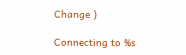Change )

Connecting to %s